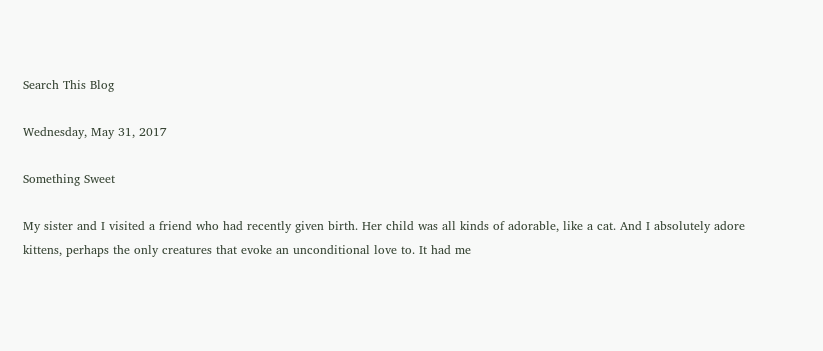Search This Blog

Wednesday, May 31, 2017

Something Sweet

My sister and I visited a friend who had recently given birth. Her child was all kinds of adorable, like a cat. And I absolutely adore kittens, perhaps the only creatures that evoke an unconditional love to. It had me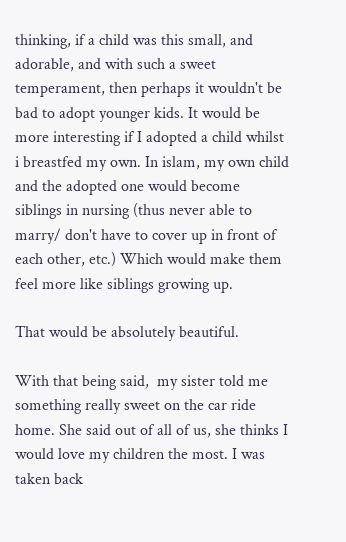thinking, if a child was this small, and adorable, and with such a sweet temperament, then perhaps it wouldn't be bad to adopt younger kids. It would be more interesting if I adopted a child whilst i breastfed my own. In islam, my own child and the adopted one would become siblings in nursing (thus never able to marry/ don't have to cover up in front of each other, etc.) Which would make them feel more like siblings growing up.

That would be absolutely beautiful.

With that being said,  my sister told me something really sweet on the car ride home. She said out of all of us, she thinks I would love my children the most. I was taken back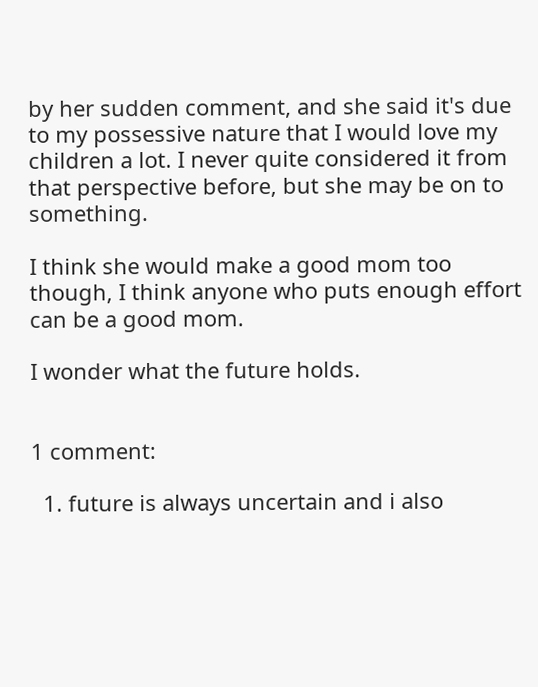by her sudden comment, and she said it's due to my possessive nature that I would love my children a lot. I never quite considered it from that perspective before, but she may be on to something.

I think she would make a good mom too though, I think anyone who puts enough effort can be a good mom.

I wonder what the future holds.


1 comment:

  1. future is always uncertain and i also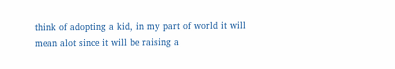think of adopting a kid, in my part of world it will mean alot since it will be raising a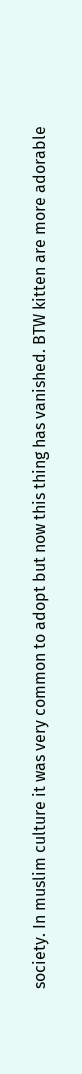society. In muslim culture it was very common to adopt but now this thing has vanished. BTW kitten are more adorable